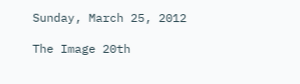Sunday, March 25, 2012

The Image 20th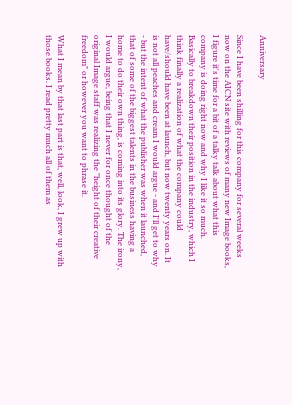Anniversary

Since I have been shilling for this company for several weeks now on the AICN site with reviews of many new Image books, I figure it's time for a bit of a talky talk about what this company is doing right now and why I like it so much. Basically to breakdown their position in the industry, which I think finally a realization of what the company could have/should have been at launch, but now twenty years on. It is not all peaches and cream I would argue - and I'll get to why - but the intent of what the publisher was when it launched, that of some of the biggest talents in the business having a home to do their own thing, is coming into its glory. The irony, I would argue, being that I never for once thought of the original Image staff was realizing the "height of their creative freedom" or however you want to phrase it.

What I mean by that last part is that, well, look, I grew up with those books. I read pretty much all of them as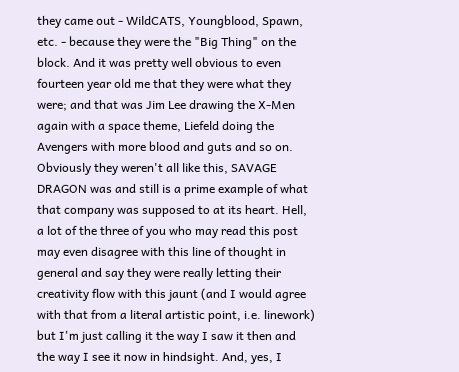they came out - WildCATS, Youngblood, Spawn, etc. - because they were the "Big Thing" on the block. And it was pretty well obvious to even fourteen year old me that they were what they were; and that was Jim Lee drawing the X-Men again with a space theme, Liefeld doing the Avengers with more blood and guts and so on. Obviously they weren't all like this, SAVAGE DRAGON was and still is a prime example of what that company was supposed to at its heart. Hell, a lot of the three of you who may read this post may even disagree with this line of thought in general and say they were really letting their creativity flow with this jaunt (and I would agree with that from a literal artistic point, i.e. linework) but I'm just calling it the way I saw it then and the way I see it now in hindsight. And, yes, I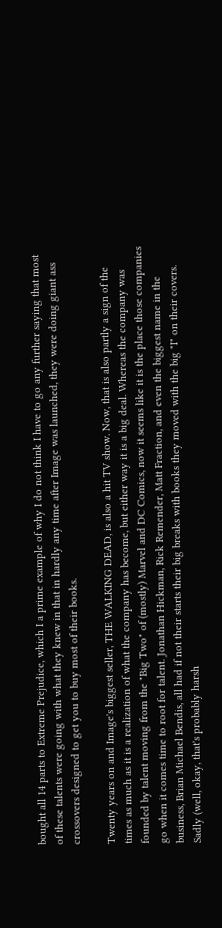bought all 14 parts to Extreme Prejudice, which I a prime example of why I do not think I have to go any further saying that most of these talents were going with what they knew in that in hardly any time after Image was launched, they were doing giant ass crossovers designed to get you to buy most of their books.

Twenty years on and Image's biggest seller, THE WALKING DEAD, is also a hit TV show. Now, that is also partly a sign of the times as much as it is a realization of what the company has become, but either way it is a big deal. Whereas the company was founded by talent moving from the "Big Two" of (mostly) Marvel and DC Comics, now it seems like it is the place those companies go when it comes time to root for talent. Jonathan Hickman, Rick Remender, Matt Fraction, and even the biggest name in the business, Brian Michael Bendis, all had if not their starts their big breaks with books they moved with the big "I" on their covers. Sadly (well, okay, that's probably harsh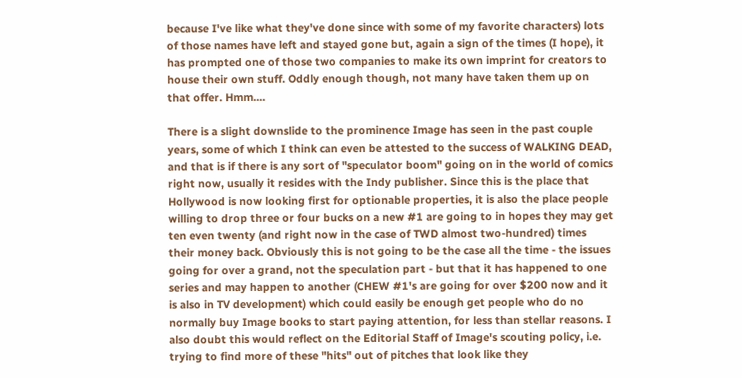because I've like what they've done since with some of my favorite characters) lots of those names have left and stayed gone but, again a sign of the times (I hope), it has prompted one of those two companies to make its own imprint for creators to house their own stuff. Oddly enough though, not many have taken them up on that offer. Hmm....

There is a slight downslide to the prominence Image has seen in the past couple years, some of which I think can even be attested to the success of WALKING DEAD, and that is if there is any sort of "speculator boom" going on in the world of comics right now, usually it resides with the Indy publisher. Since this is the place that Hollywood is now looking first for optionable properties, it is also the place people willing to drop three or four bucks on a new #1 are going to in hopes they may get ten even twenty (and right now in the case of TWD almost two-hundred) times their money back. Obviously this is not going to be the case all the time - the issues going for over a grand, not the speculation part - but that it has happened to one series and may happen to another (CHEW #1's are going for over $200 now and it is also in TV development) which could easily be enough get people who do no normally buy Image books to start paying attention, for less than stellar reasons. I also doubt this would reflect on the Editorial Staff of Image's scouting policy, i.e. trying to find more of these "hits" out of pitches that look like they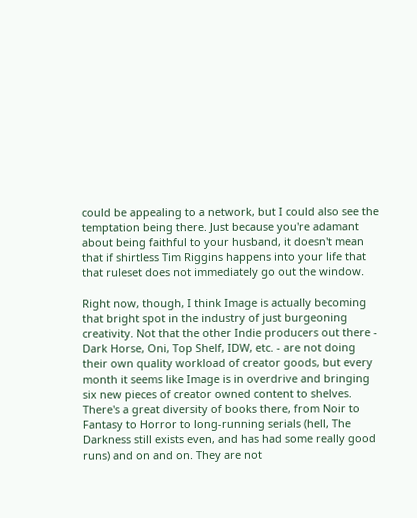could be appealing to a network, but I could also see the temptation being there. Just because you're adamant about being faithful to your husband, it doesn't mean that if shirtless Tim Riggins happens into your life that that ruleset does not immediately go out the window.

Right now, though, I think Image is actually becoming that bright spot in the industry of just burgeoning creativity. Not that the other Indie producers out there - Dark Horse, Oni, Top Shelf, IDW, etc. - are not doing their own quality workload of creator goods, but every month it seems like Image is in overdrive and bringing six new pieces of creator owned content to shelves. There's a great diversity of books there, from Noir to Fantasy to Horror to long-running serials (hell, The Darkness still exists even, and has had some really good runs) and on and on. They are not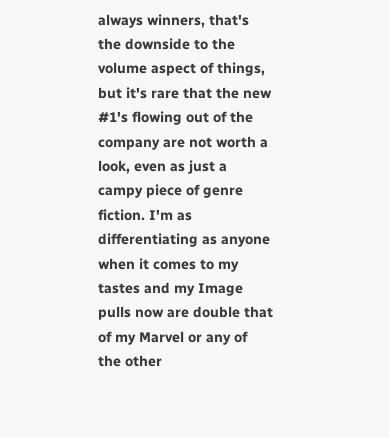always winners, that's the downside to the volume aspect of things, but it's rare that the new #1's flowing out of the company are not worth a look, even as just a campy piece of genre fiction. I'm as differentiating as anyone when it comes to my tastes and my Image pulls now are double that of my Marvel or any of the other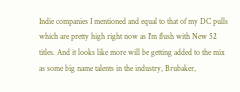Indie companies I mentioned and equal to that of my DC pulls which are pretty high right now as I'm flush with New 52 titles. And it looks like more will be getting added to the mix as some big name talents in the industry, Brubaker,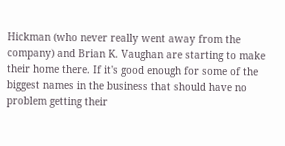Hickman (who never really went away from the company) and Brian K. Vaughan are starting to make their home there. If it's good enough for some of the biggest names in the business that should have no problem getting their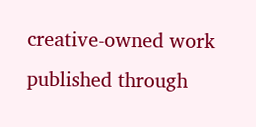creative-owned work published through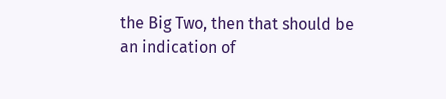the Big Two, then that should be an indication of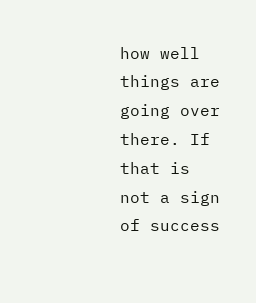how well things are going over there. If that is not a sign of success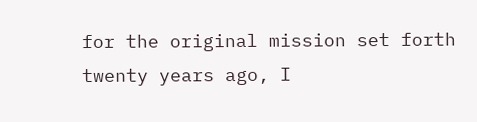for the original mission set forth twenty years ago, I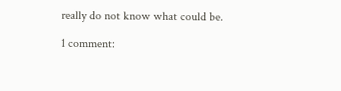really do not know what could be.

1 comment: